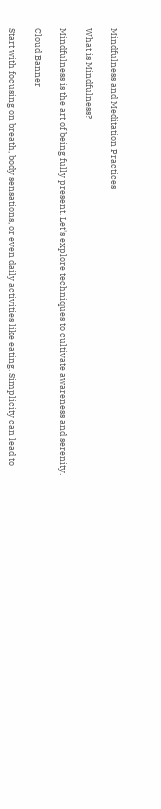Mindfulness and Meditation Practices

What is Mindfulness?

Mindfulness is the art of being fully present. Let's explore techniques to cultivate awareness and serenity.

Cloud Banner

Start with focusing on breath, body sensations, or even daily activities like eating. Simplicity can lead to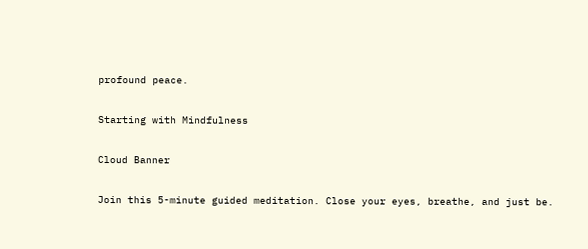profound peace.

Starting with Mindfulness

Cloud Banner

Join this 5-minute guided meditation. Close your eyes, breathe, and just be.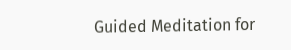Guided Meditation for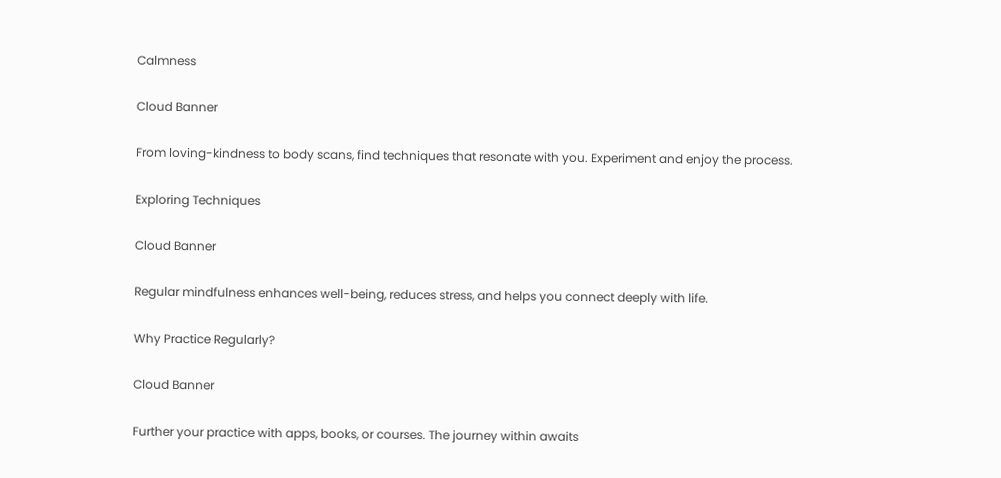Calmness

Cloud Banner

From loving-kindness to body scans, find techniques that resonate with you. Experiment and enjoy the process.

Exploring Techniques

Cloud Banner

Regular mindfulness enhances well-being, reduces stress, and helps you connect deeply with life.

Why Practice Regularly?

Cloud Banner

Further your practice with apps, books, or courses. The journey within awaits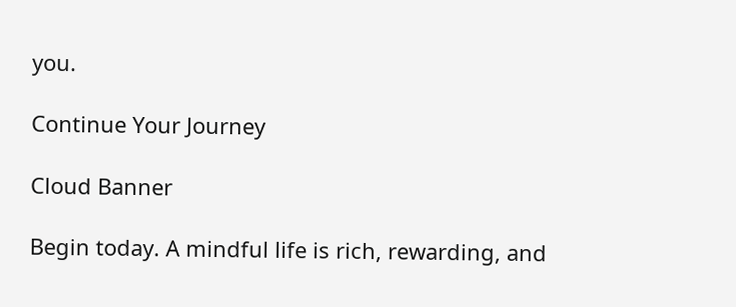you.

Continue Your Journey

Cloud Banner

Begin today. A mindful life is rich, rewarding, and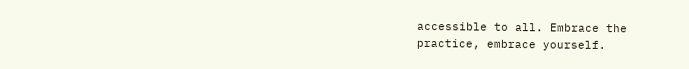accessible to all. Embrace the practice, embrace yourself.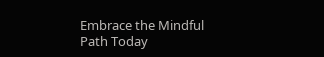Embrace the Mindful Path Today